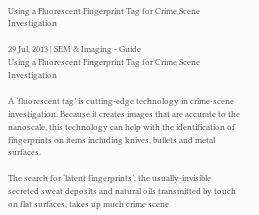Using a Fluorescent Fingerprint Tag for Crime Scene Investigation

29 Jul, 2013 | SEM & Imaging - Guide
Using a Fluorescent Fingerprint Tag for Crime Scene Investigation

A ‘fluorescent tag’ is cutting-edge technology in crime-scene investigation. Because it creates images that are accurate to the nanoscale, this technology can help with the identification of fingerprints on items including knives, bullets and metal surfaces.

The search for ‘latent fingerprints’, the usually-invisible secreted sweat deposits and natural oils transmitted by touch on flat surfaces, takes up much crime scene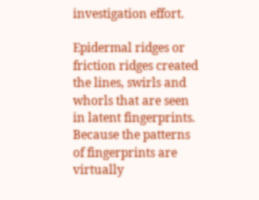investigation effort.

Epidermal ridges or friction ridges created the lines, swirls and whorls that are seen in latent fingerprints. Because the patterns of fingerprints are virtually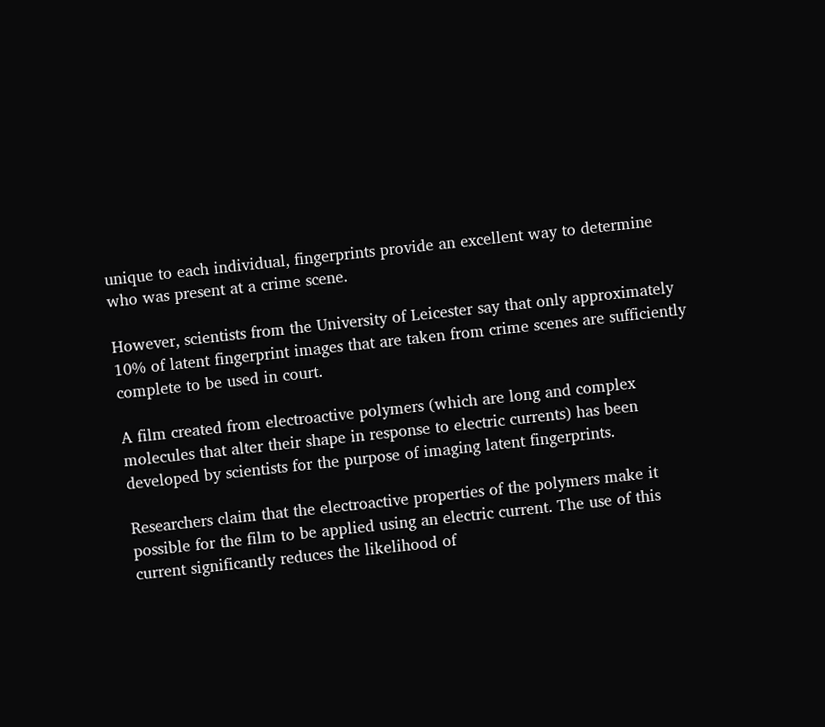unique to each individual, fingerprints provide an excellent way to determine who was present at a crime scene.

However, scientists from the University of Leicester say that only approximately 10% of latent fingerprint images that are taken from crime scenes are sufficiently complete to be used in court.

A film created from electroactive polymers (which are long and complex molecules that alter their shape in response to electric currents) has been developed by scientists for the purpose of imaging latent fingerprints.

Researchers claim that the electroactive properties of the polymers make it possible for the film to be applied using an electric current. The use of this current significantly reduces the likelihood of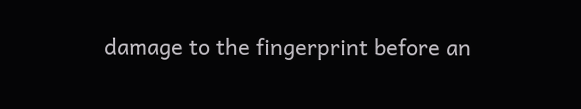damage to the fingerprint before an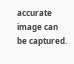accurate image can be captured.